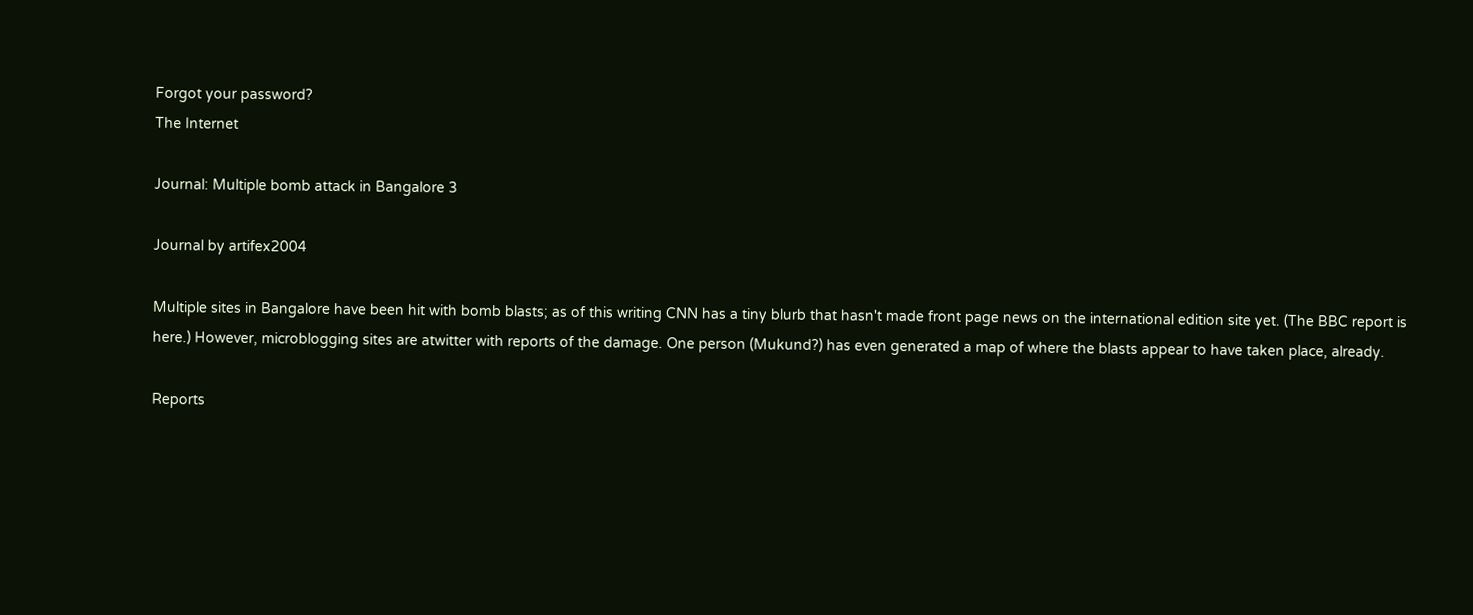Forgot your password?
The Internet

Journal: Multiple bomb attack in Bangalore 3

Journal by artifex2004

Multiple sites in Bangalore have been hit with bomb blasts; as of this writing CNN has a tiny blurb that hasn't made front page news on the international edition site yet. (The BBC report is here.) However, microblogging sites are atwitter with reports of the damage. One person (Mukund?) has even generated a map of where the blasts appear to have taken place, already.

Reports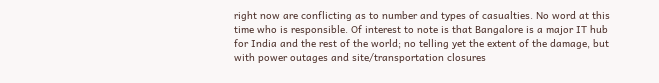right now are conflicting as to number and types of casualties. No word at this time who is responsible. Of interest to note is that Bangalore is a major IT hub for India and the rest of the world; no telling yet the extent of the damage, but with power outages and site/transportation closures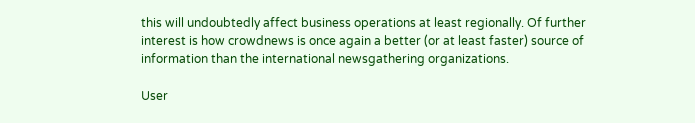this will undoubtedly affect business operations at least regionally. Of further interest is how crowdnews is once again a better (or at least faster) source of information than the international newsgathering organizations.

User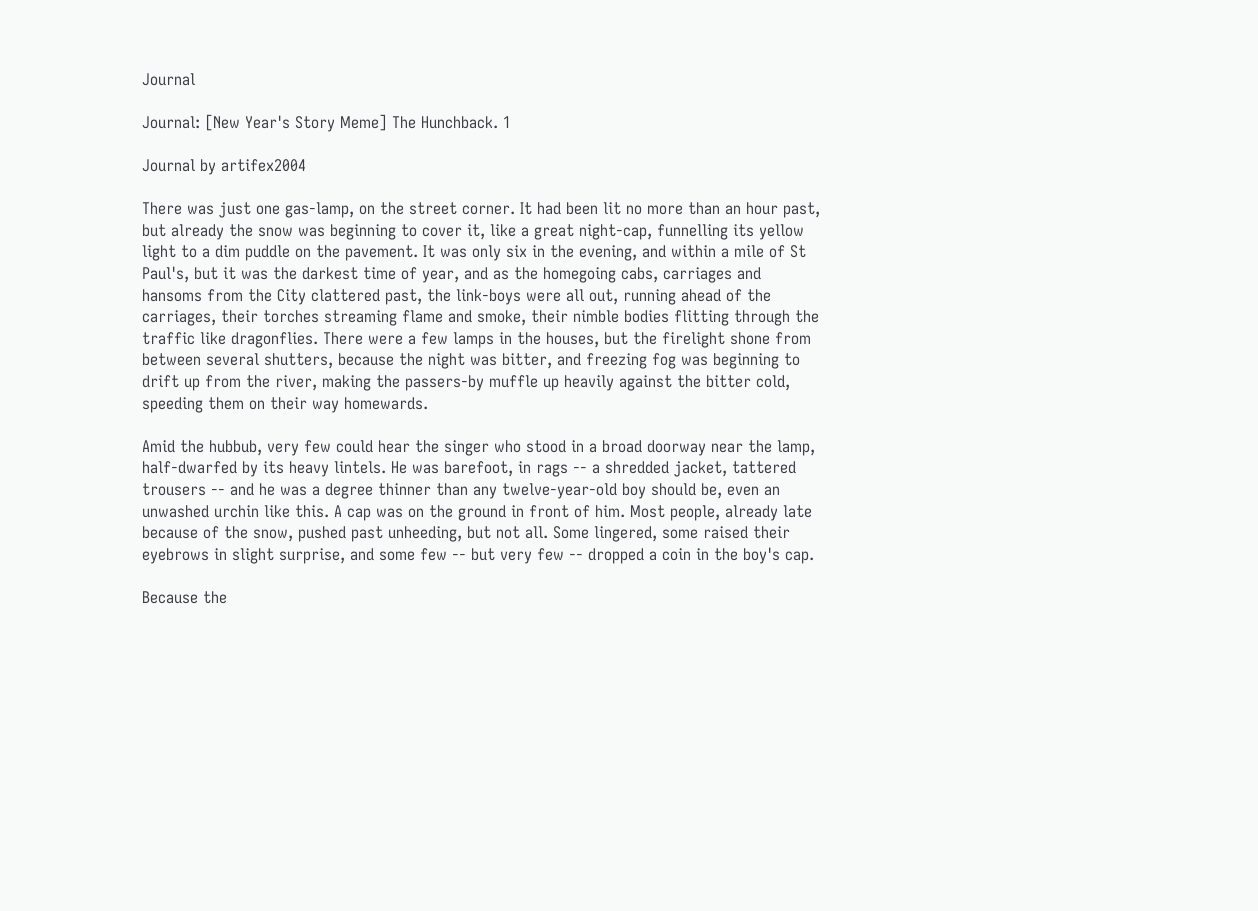Journal

Journal: [New Year's Story Meme] The Hunchback. 1

Journal by artifex2004

There was just one gas-lamp, on the street corner. It had been lit no more than an hour past, but already the snow was beginning to cover it, like a great night-cap, funnelling its yellow light to a dim puddle on the pavement. It was only six in the evening, and within a mile of St Paul's, but it was the darkest time of year, and as the homegoing cabs, carriages and hansoms from the City clattered past, the link-boys were all out, running ahead of the carriages, their torches streaming flame and smoke, their nimble bodies flitting through the traffic like dragonflies. There were a few lamps in the houses, but the firelight shone from between several shutters, because the night was bitter, and freezing fog was beginning to drift up from the river, making the passers-by muffle up heavily against the bitter cold, speeding them on their way homewards.

Amid the hubbub, very few could hear the singer who stood in a broad doorway near the lamp, half-dwarfed by its heavy lintels. He was barefoot, in rags -- a shredded jacket, tattered trousers -- and he was a degree thinner than any twelve-year-old boy should be, even an unwashed urchin like this. A cap was on the ground in front of him. Most people, already late because of the snow, pushed past unheeding, but not all. Some lingered, some raised their eyebrows in slight surprise, and some few -- but very few -- dropped a coin in the boy's cap.

Because the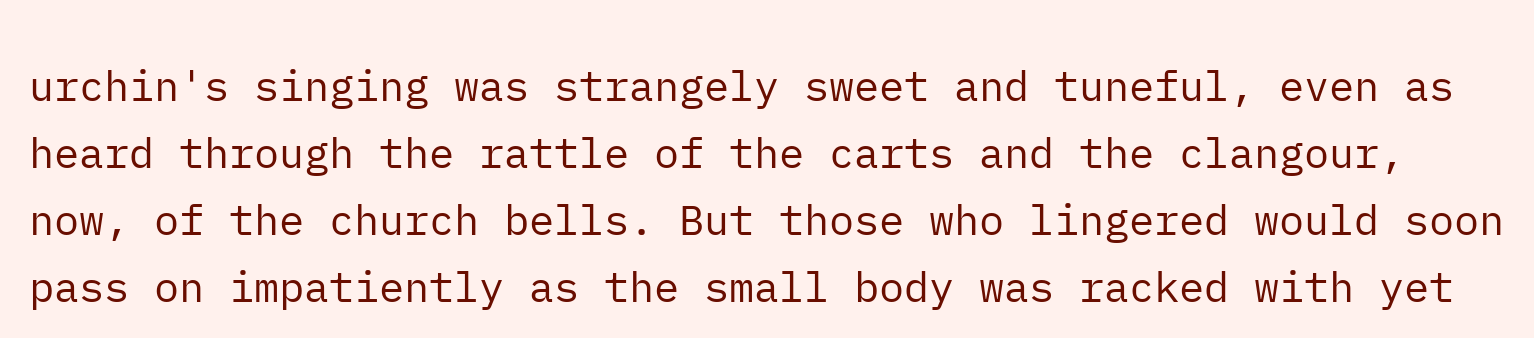urchin's singing was strangely sweet and tuneful, even as heard through the rattle of the carts and the clangour, now, of the church bells. But those who lingered would soon pass on impatiently as the small body was racked with yet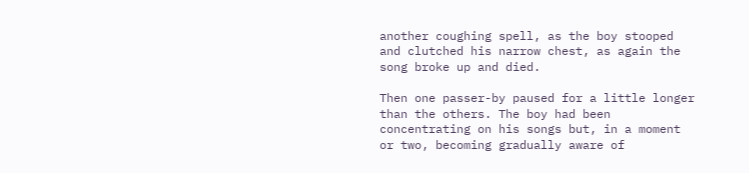another coughing spell, as the boy stooped and clutched his narrow chest, as again the song broke up and died.

Then one passer-by paused for a little longer than the others. The boy had been concentrating on his songs but, in a moment or two, becoming gradually aware of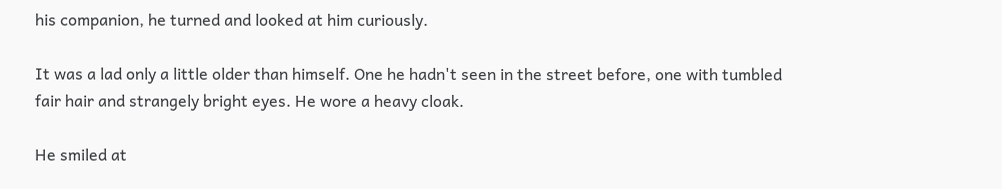his companion, he turned and looked at him curiously.

It was a lad only a little older than himself. One he hadn't seen in the street before, one with tumbled fair hair and strangely bright eyes. He wore a heavy cloak.

He smiled at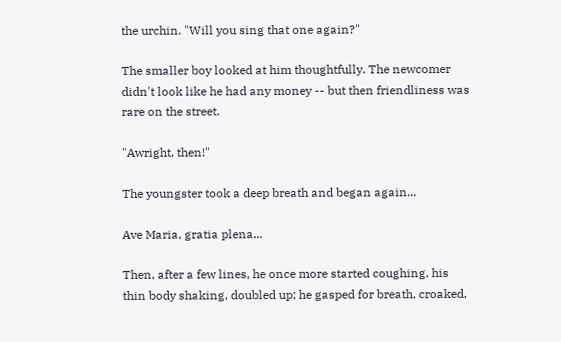the urchin. "Will you sing that one again?"

The smaller boy looked at him thoughtfully. The newcomer didn't look like he had any money -- but then friendliness was rare on the street.

"Awright, then!"

The youngster took a deep breath and began again...

Ave Maria, gratia plena...

Then, after a few lines, he once more started coughing, his thin body shaking, doubled up; he gasped for breath, croaked,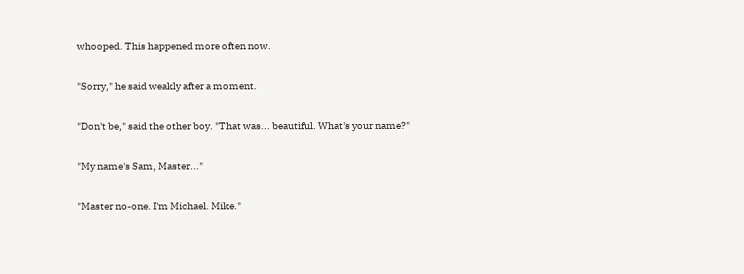whooped. This happened more often now.

"Sorry," he said weakly after a moment.

"Don't be," said the other boy. "That was... beautiful. What's your name?"

"My name's Sam, Master..."

"Master no-one. I'm Michael. Mike."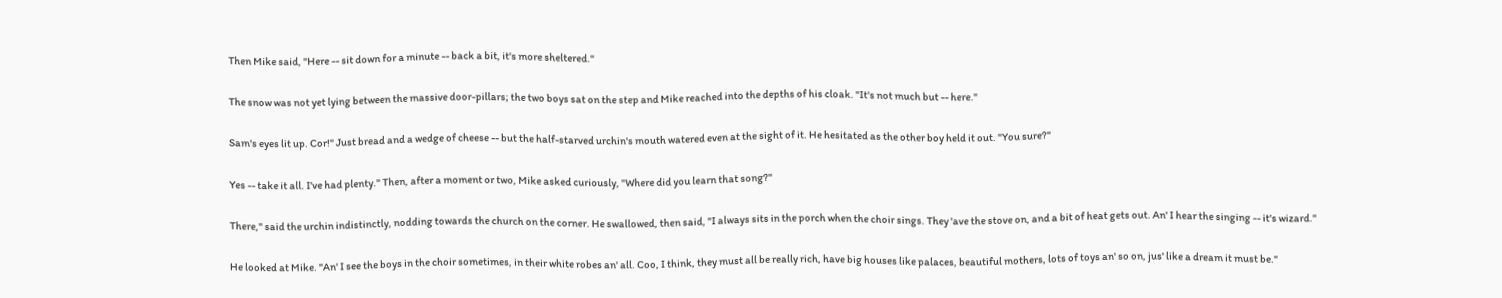Then Mike said, "Here -- sit down for a minute -- back a bit, it's more sheltered."

The snow was not yet lying between the massive door-pillars; the two boys sat on the step and Mike reached into the depths of his cloak. "It's not much but -- here."

Sam's eyes lit up. Cor!" Just bread and a wedge of cheese -- but the half-starved urchin's mouth watered even at the sight of it. He hesitated as the other boy held it out. "You sure?"

Yes -- take it all. I've had plenty." Then, after a moment or two, Mike asked curiously, "Where did you learn that song?"

There," said the urchin indistinctly, nodding towards the church on the corner. He swallowed, then said, "I always sits in the porch when the choir sings. They 'ave the stove on, and a bit of heat gets out. An' I hear the singing -- it's wizard."

He looked at Mike. "An' I see the boys in the choir sometimes, in their white robes an' all. Coo, I think, they must all be really rich, have big houses like palaces, beautiful mothers, lots of toys an' so on, jus' like a dream it must be."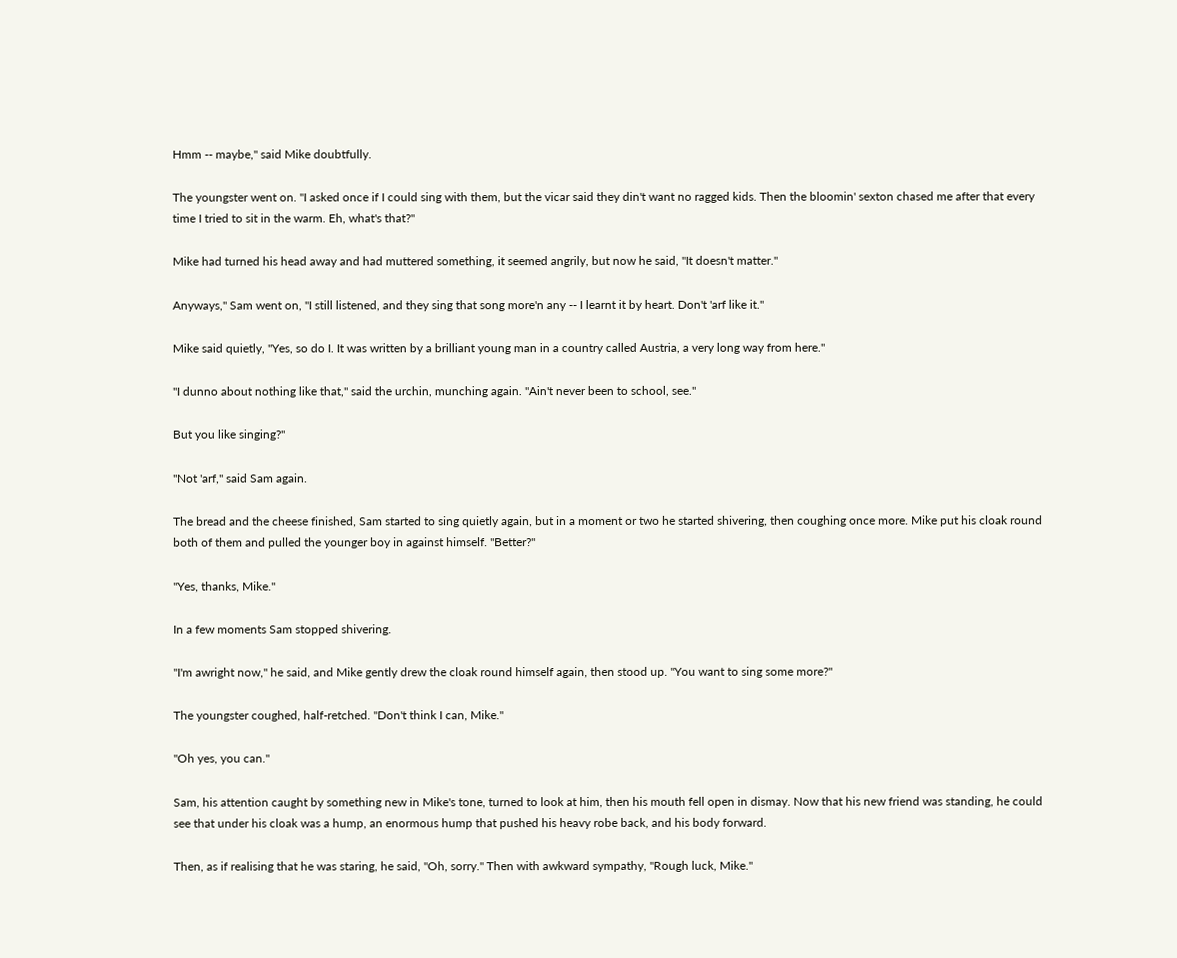Hmm -- maybe," said Mike doubtfully.

The youngster went on. "I asked once if I could sing with them, but the vicar said they din't want no ragged kids. Then the bloomin' sexton chased me after that every time I tried to sit in the warm. Eh, what's that?"

Mike had turned his head away and had muttered something, it seemed angrily, but now he said, "It doesn't matter."

Anyways," Sam went on, "I still listened, and they sing that song more'n any -- I learnt it by heart. Don't 'arf like it."

Mike said quietly, "Yes, so do I. It was written by a brilliant young man in a country called Austria, a very long way from here."

"I dunno about nothing like that," said the urchin, munching again. "Ain't never been to school, see."

But you like singing?"

"Not 'arf," said Sam again.

The bread and the cheese finished, Sam started to sing quietly again, but in a moment or two he started shivering, then coughing once more. Mike put his cloak round both of them and pulled the younger boy in against himself. "Better?"

"Yes, thanks, Mike."

In a few moments Sam stopped shivering.

"I'm awright now," he said, and Mike gently drew the cloak round himself again, then stood up. "You want to sing some more?"

The youngster coughed, half-retched. "Don't think I can, Mike."

"Oh yes, you can."

Sam, his attention caught by something new in Mike's tone, turned to look at him, then his mouth fell open in dismay. Now that his new friend was standing, he could see that under his cloak was a hump, an enormous hump that pushed his heavy robe back, and his body forward.

Then, as if realising that he was staring, he said, "Oh, sorry." Then with awkward sympathy, "Rough luck, Mike."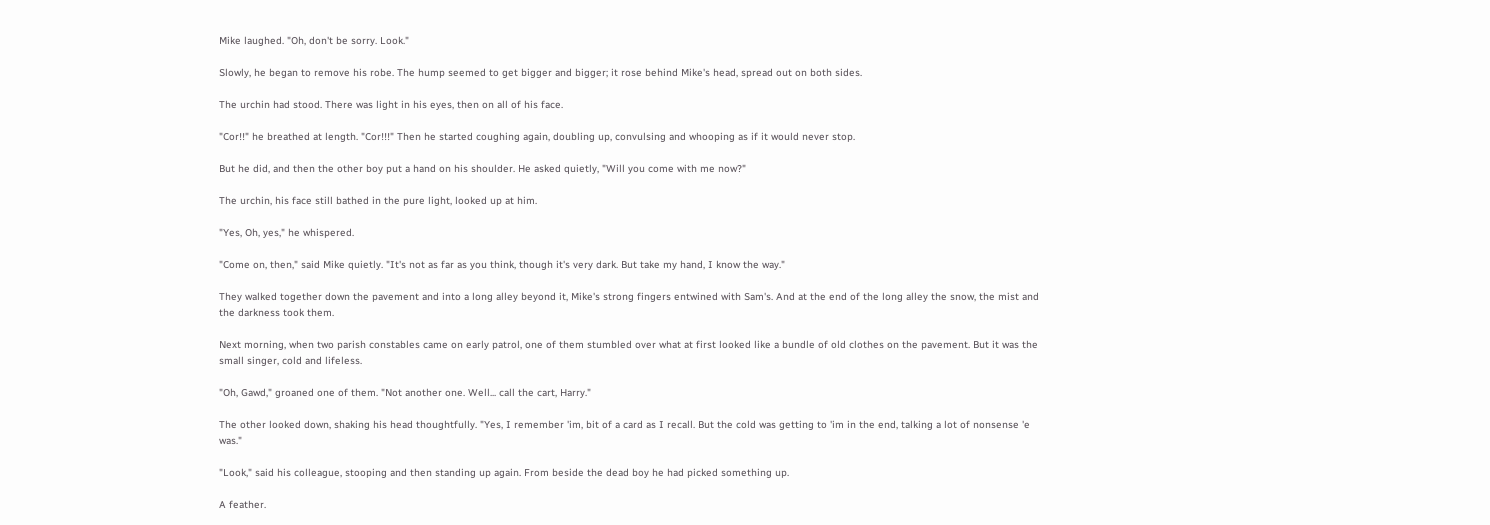Mike laughed. "Oh, don't be sorry. Look."

Slowly, he began to remove his robe. The hump seemed to get bigger and bigger; it rose behind Mike's head, spread out on both sides.

The urchin had stood. There was light in his eyes, then on all of his face.

"Cor!!" he breathed at length. "Cor!!!" Then he started coughing again, doubling up, convulsing and whooping as if it would never stop.

But he did, and then the other boy put a hand on his shoulder. He asked quietly, "Will you come with me now?"

The urchin, his face still bathed in the pure light, looked up at him.

"Yes, Oh, yes," he whispered.

"Come on, then," said Mike quietly. "It's not as far as you think, though it's very dark. But take my hand, I know the way."

They walked together down the pavement and into a long alley beyond it, Mike's strong fingers entwined with Sam's. And at the end of the long alley the snow, the mist and the darkness took them.

Next morning, when two parish constables came on early patrol, one of them stumbled over what at first looked like a bundle of old clothes on the pavement. But it was the small singer, cold and lifeless.

"Oh, Gawd," groaned one of them. "Not another one. Well... call the cart, Harry."

The other looked down, shaking his head thoughtfully. "Yes, I remember 'im, bit of a card as I recall. But the cold was getting to 'im in the end, talking a lot of nonsense 'e was."

"Look," said his colleague, stooping and then standing up again. From beside the dead boy he had picked something up.

A feather.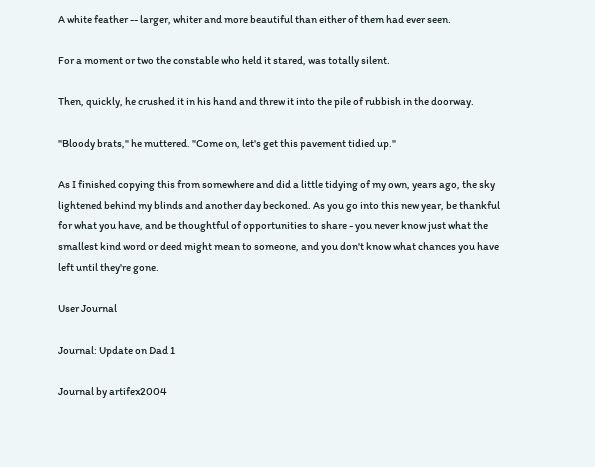A white feather -- larger, whiter and more beautiful than either of them had ever seen.

For a moment or two the constable who held it stared, was totally silent.

Then, quickly, he crushed it in his hand and threw it into the pile of rubbish in the doorway.

"Bloody brats," he muttered. "Come on, let's get this pavement tidied up."

As I finished copying this from somewhere and did a little tidying of my own, years ago, the sky lightened behind my blinds and another day beckoned. As you go into this new year, be thankful for what you have, and be thoughtful of opportunities to share - you never know just what the smallest kind word or deed might mean to someone, and you don't know what chances you have left until they're gone.

User Journal

Journal: Update on Dad 1

Journal by artifex2004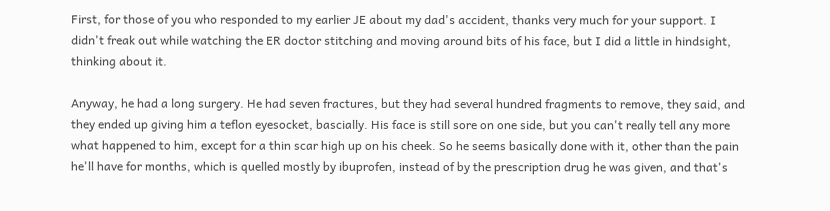First, for those of you who responded to my earlier JE about my dad's accident, thanks very much for your support. I didn't freak out while watching the ER doctor stitching and moving around bits of his face, but I did a little in hindsight, thinking about it.

Anyway, he had a long surgery. He had seven fractures, but they had several hundred fragments to remove, they said, and they ended up giving him a teflon eyesocket, bascially. His face is still sore on one side, but you can't really tell any more what happened to him, except for a thin scar high up on his cheek. So he seems basically done with it, other than the pain he'll have for months, which is quelled mostly by ibuprofen, instead of by the prescription drug he was given, and that's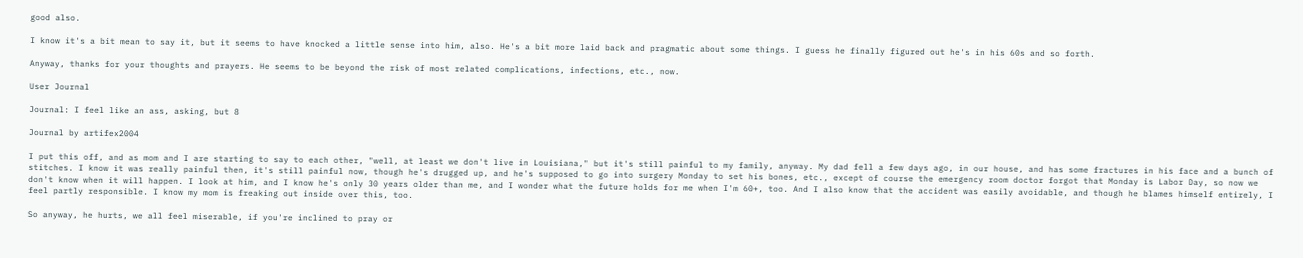good also.

I know it's a bit mean to say it, but it seems to have knocked a little sense into him, also. He's a bit more laid back and pragmatic about some things. I guess he finally figured out he's in his 60s and so forth.

Anyway, thanks for your thoughts and prayers. He seems to be beyond the risk of most related complications, infections, etc., now.

User Journal

Journal: I feel like an ass, asking, but 8

Journal by artifex2004

I put this off, and as mom and I are starting to say to each other, "well, at least we don't live in Louisiana," but it's still painful to my family, anyway. My dad fell a few days ago, in our house, and has some fractures in his face and a bunch of stitches. I know it was really painful then, it's still painful now, though he's drugged up, and he's supposed to go into surgery Monday to set his bones, etc., except of course the emergency room doctor forgot that Monday is Labor Day, so now we don't know when it will happen. I look at him, and I know he's only 30 years older than me, and I wonder what the future holds for me when I'm 60+, too. And I also know that the accident was easily avoidable, and though he blames himself entirely, I feel partly responsible. I know my mom is freaking out inside over this, too.

So anyway, he hurts, we all feel miserable, if you're inclined to pray or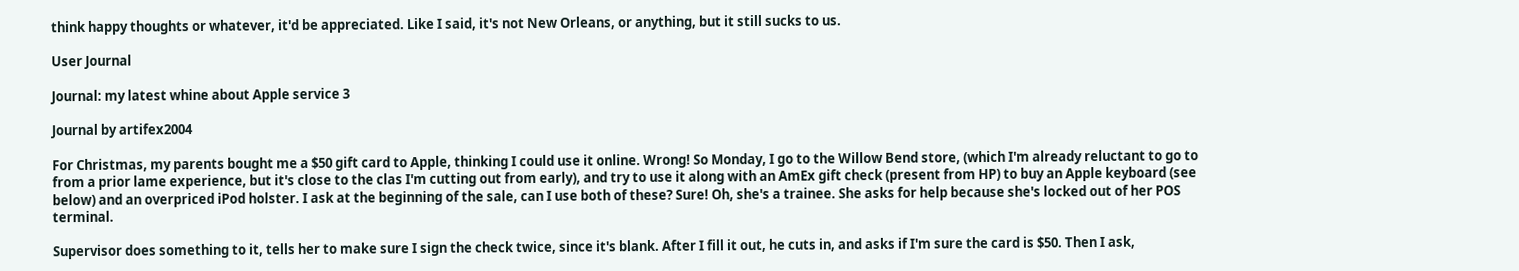think happy thoughts or whatever, it'd be appreciated. Like I said, it's not New Orleans, or anything, but it still sucks to us.

User Journal

Journal: my latest whine about Apple service 3

Journal by artifex2004

For Christmas, my parents bought me a $50 gift card to Apple, thinking I could use it online. Wrong! So Monday, I go to the Willow Bend store, (which I'm already reluctant to go to from a prior lame experience, but it's close to the clas I'm cutting out from early), and try to use it along with an AmEx gift check (present from HP) to buy an Apple keyboard (see below) and an overpriced iPod holster. I ask at the beginning of the sale, can I use both of these? Sure! Oh, she's a trainee. She asks for help because she's locked out of her POS terminal.

Supervisor does something to it, tells her to make sure I sign the check twice, since it's blank. After I fill it out, he cuts in, and asks if I'm sure the card is $50. Then I ask,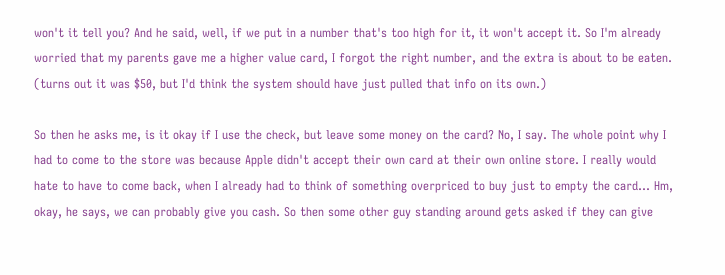won't it tell you? And he said, well, if we put in a number that's too high for it, it won't accept it. So I'm already worried that my parents gave me a higher value card, I forgot the right number, and the extra is about to be eaten. (turns out it was $50, but I'd think the system should have just pulled that info on its own.)

So then he asks me, is it okay if I use the check, but leave some money on the card? No, I say. The whole point why I had to come to the store was because Apple didn't accept their own card at their own online store. I really would hate to have to come back, when I already had to think of something overpriced to buy just to empty the card... Hm, okay, he says, we can probably give you cash. So then some other guy standing around gets asked if they can give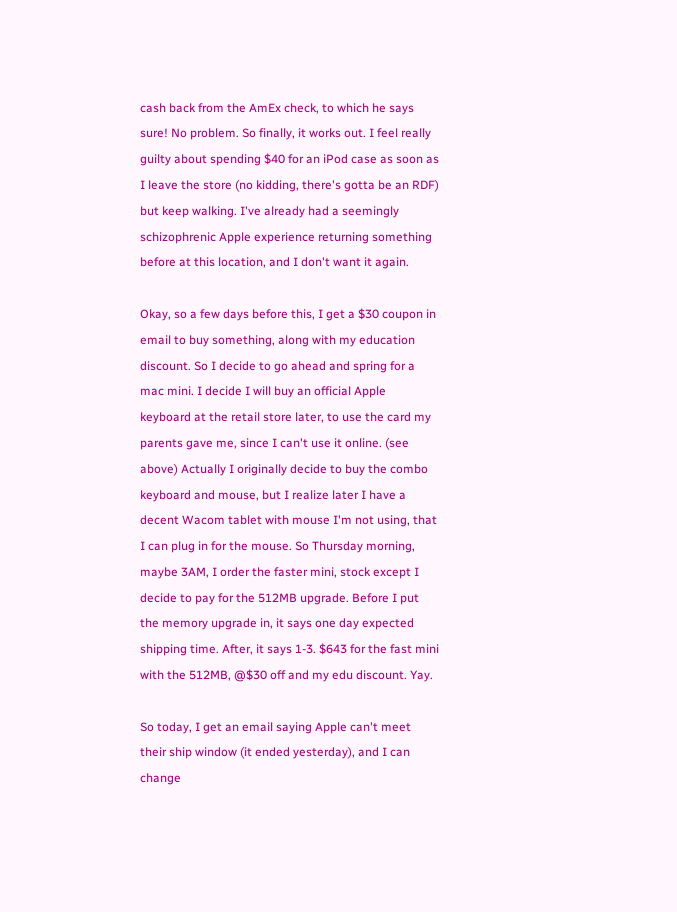cash back from the AmEx check, to which he says sure! No problem. So finally, it works out. I feel really guilty about spending $40 for an iPod case as soon as I leave the store (no kidding, there's gotta be an RDF) but keep walking. I've already had a seemingly schizophrenic Apple experience returning something before at this location, and I don't want it again.

Okay, so a few days before this, I get a $30 coupon in email to buy something, along with my education discount. So I decide to go ahead and spring for a mac mini. I decide I will buy an official Apple keyboard at the retail store later, to use the card my parents gave me, since I can't use it online. (see above) Actually I originally decide to buy the combo keyboard and mouse, but I realize later I have a decent Wacom tablet with mouse I'm not using, that I can plug in for the mouse. So Thursday morning, maybe 3AM, I order the faster mini, stock except I decide to pay for the 512MB upgrade. Before I put the memory upgrade in, it says one day expected shipping time. After, it says 1-3. $643 for the fast mini with the 512MB, @$30 off and my edu discount. Yay.

So today, I get an email saying Apple can't meet their ship window (it ended yesterday), and I can change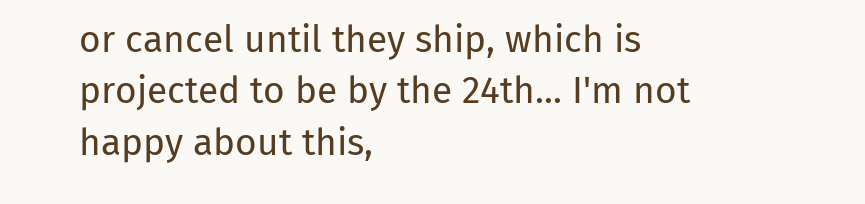or cancel until they ship, which is projected to be by the 24th... I'm not happy about this,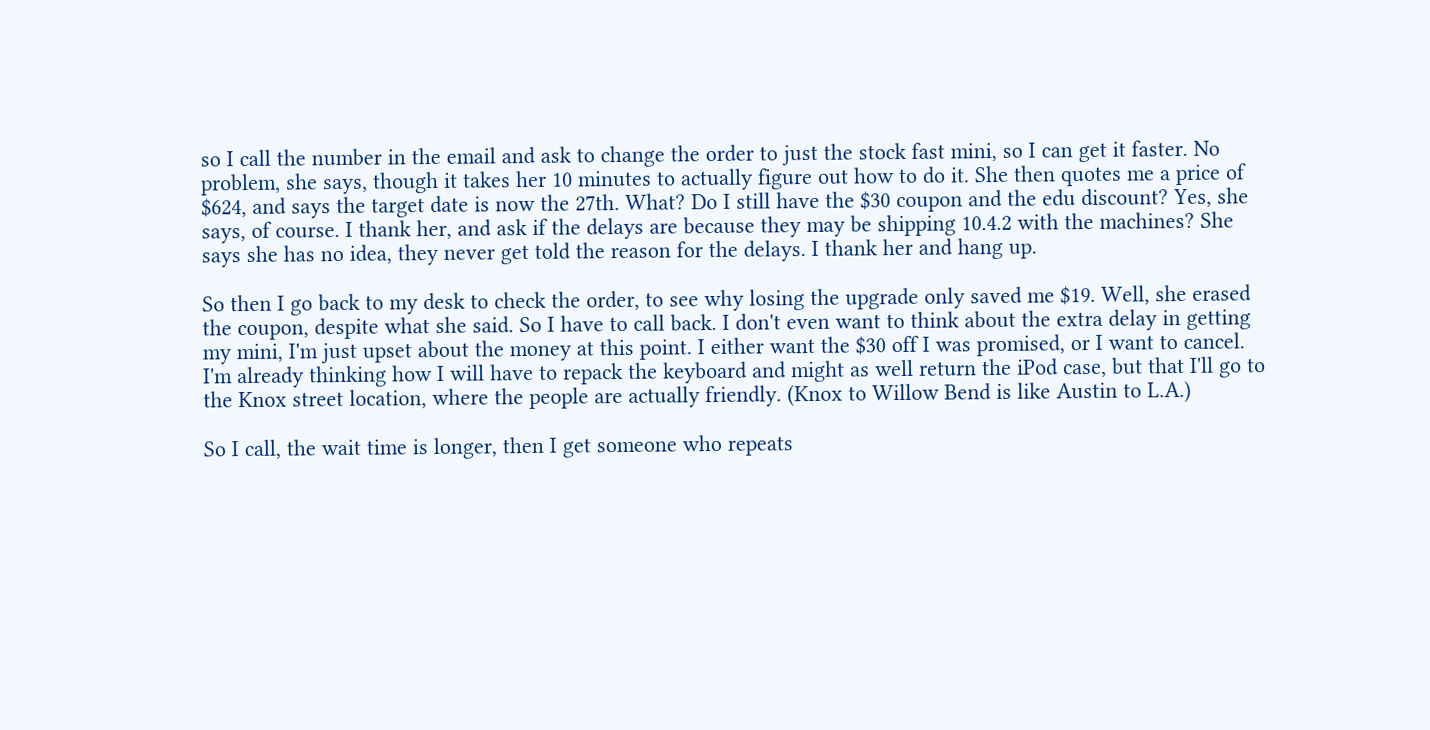so I call the number in the email and ask to change the order to just the stock fast mini, so I can get it faster. No problem, she says, though it takes her 10 minutes to actually figure out how to do it. She then quotes me a price of $624, and says the target date is now the 27th. What? Do I still have the $30 coupon and the edu discount? Yes, she says, of course. I thank her, and ask if the delays are because they may be shipping 10.4.2 with the machines? She says she has no idea, they never get told the reason for the delays. I thank her and hang up.

So then I go back to my desk to check the order, to see why losing the upgrade only saved me $19. Well, she erased the coupon, despite what she said. So I have to call back. I don't even want to think about the extra delay in getting my mini, I'm just upset about the money at this point. I either want the $30 off I was promised, or I want to cancel. I'm already thinking how I will have to repack the keyboard and might as well return the iPod case, but that I'll go to the Knox street location, where the people are actually friendly. (Knox to Willow Bend is like Austin to L.A.)

So I call, the wait time is longer, then I get someone who repeats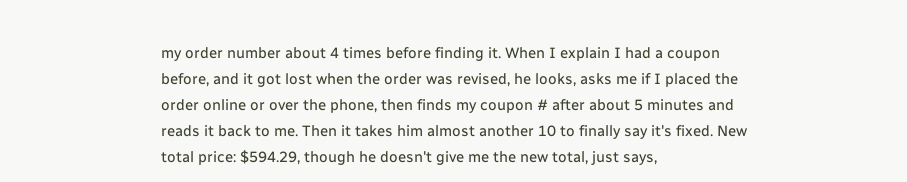my order number about 4 times before finding it. When I explain I had a coupon before, and it got lost when the order was revised, he looks, asks me if I placed the order online or over the phone, then finds my coupon # after about 5 minutes and reads it back to me. Then it takes him almost another 10 to finally say it's fixed. New total price: $594.29, though he doesn't give me the new total, just says,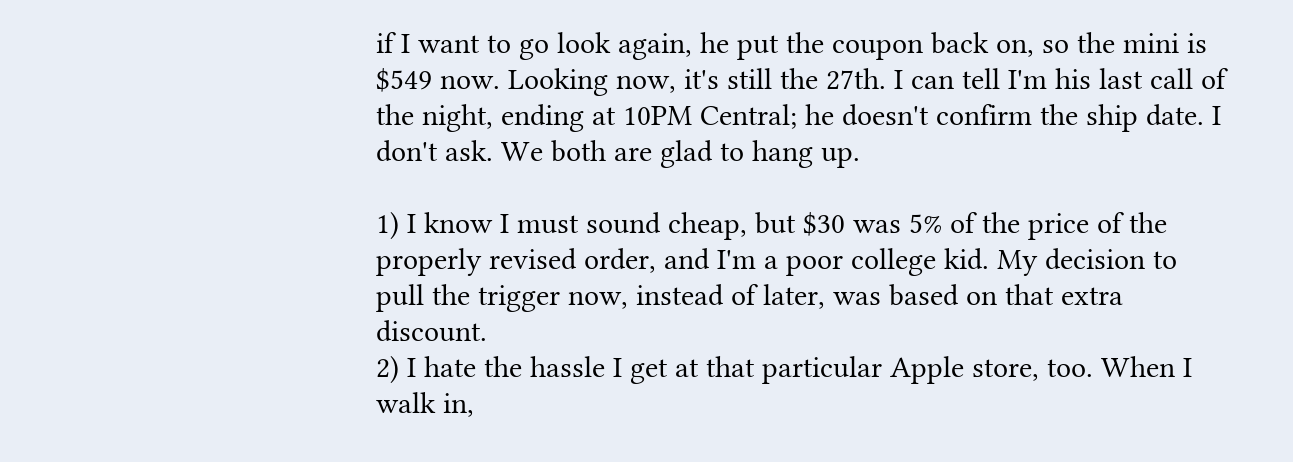if I want to go look again, he put the coupon back on, so the mini is $549 now. Looking now, it's still the 27th. I can tell I'm his last call of the night, ending at 10PM Central; he doesn't confirm the ship date. I don't ask. We both are glad to hang up.

1) I know I must sound cheap, but $30 was 5% of the price of the properly revised order, and I'm a poor college kid. My decision to pull the trigger now, instead of later, was based on that extra discount.
2) I hate the hassle I get at that particular Apple store, too. When I walk in,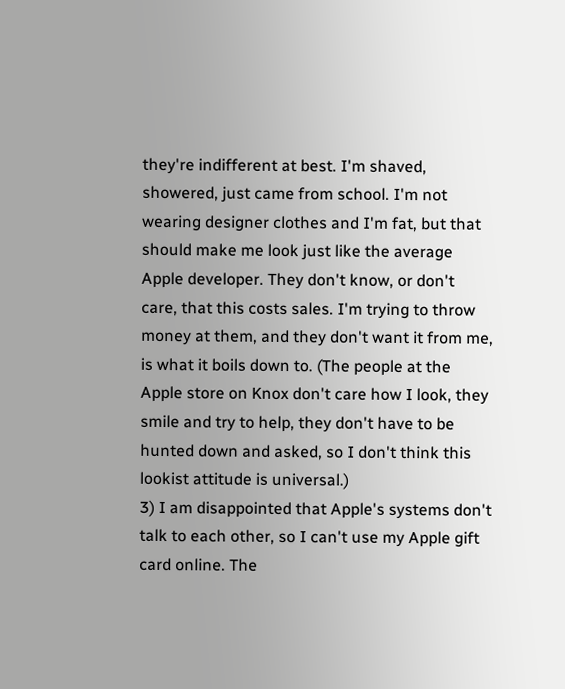they're indifferent at best. I'm shaved, showered, just came from school. I'm not wearing designer clothes and I'm fat, but that should make me look just like the average Apple developer. They don't know, or don't care, that this costs sales. I'm trying to throw money at them, and they don't want it from me, is what it boils down to. (The people at the Apple store on Knox don't care how I look, they smile and try to help, they don't have to be hunted down and asked, so I don't think this lookist attitude is universal.)
3) I am disappointed that Apple's systems don't talk to each other, so I can't use my Apple gift card online. The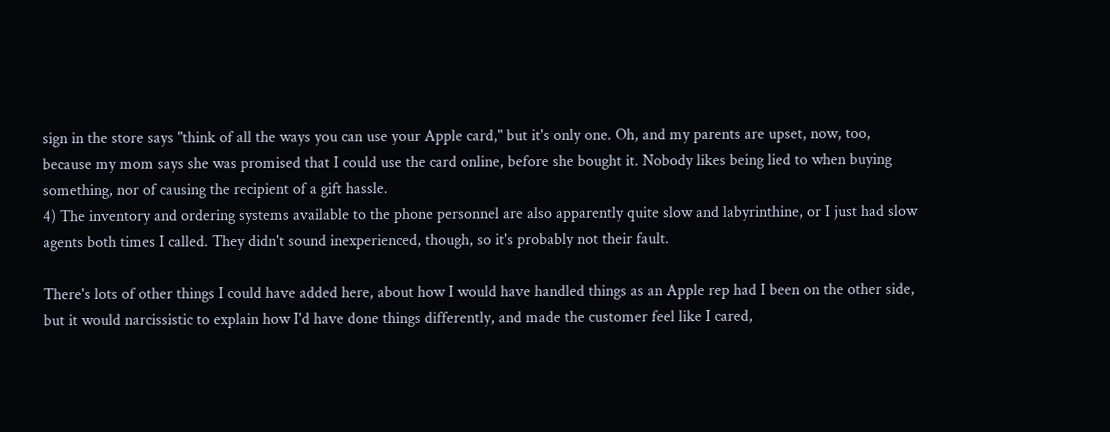sign in the store says "think of all the ways you can use your Apple card," but it's only one. Oh, and my parents are upset, now, too, because my mom says she was promised that I could use the card online, before she bought it. Nobody likes being lied to when buying something, nor of causing the recipient of a gift hassle.
4) The inventory and ordering systems available to the phone personnel are also apparently quite slow and labyrinthine, or I just had slow agents both times I called. They didn't sound inexperienced, though, so it's probably not their fault.

There's lots of other things I could have added here, about how I would have handled things as an Apple rep had I been on the other side, but it would narcissistic to explain how I'd have done things differently, and made the customer feel like I cared,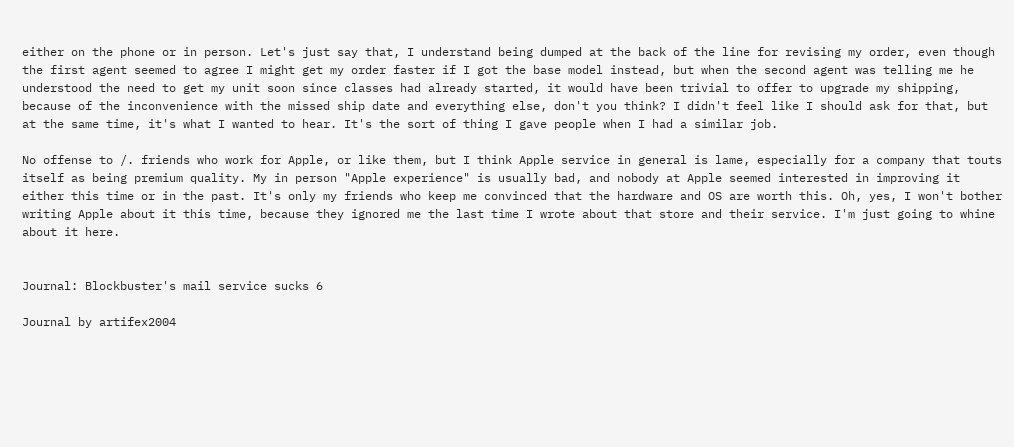either on the phone or in person. Let's just say that, I understand being dumped at the back of the line for revising my order, even though the first agent seemed to agree I might get my order faster if I got the base model instead, but when the second agent was telling me he understood the need to get my unit soon since classes had already started, it would have been trivial to offer to upgrade my shipping, because of the inconvenience with the missed ship date and everything else, don't you think? I didn't feel like I should ask for that, but at the same time, it's what I wanted to hear. It's the sort of thing I gave people when I had a similar job.

No offense to /. friends who work for Apple, or like them, but I think Apple service in general is lame, especially for a company that touts itself as being premium quality. My in person "Apple experience" is usually bad, and nobody at Apple seemed interested in improving it either this time or in the past. It's only my friends who keep me convinced that the hardware and OS are worth this. Oh, yes, I won't bother writing Apple about it this time, because they ignored me the last time I wrote about that store and their service. I'm just going to whine about it here.


Journal: Blockbuster's mail service sucks 6

Journal by artifex2004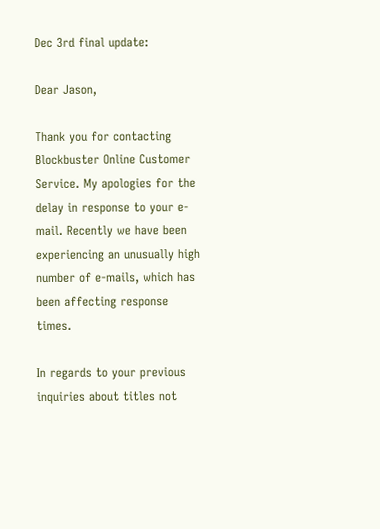Dec 3rd final update:

Dear Jason,

Thank you for contacting Blockbuster Online Customer Service. My apologies for the delay in response to your e-mail. Recently we have been experiencing an unusually high number of e-mails, which has been affecting response times.

In regards to your previous inquiries about titles not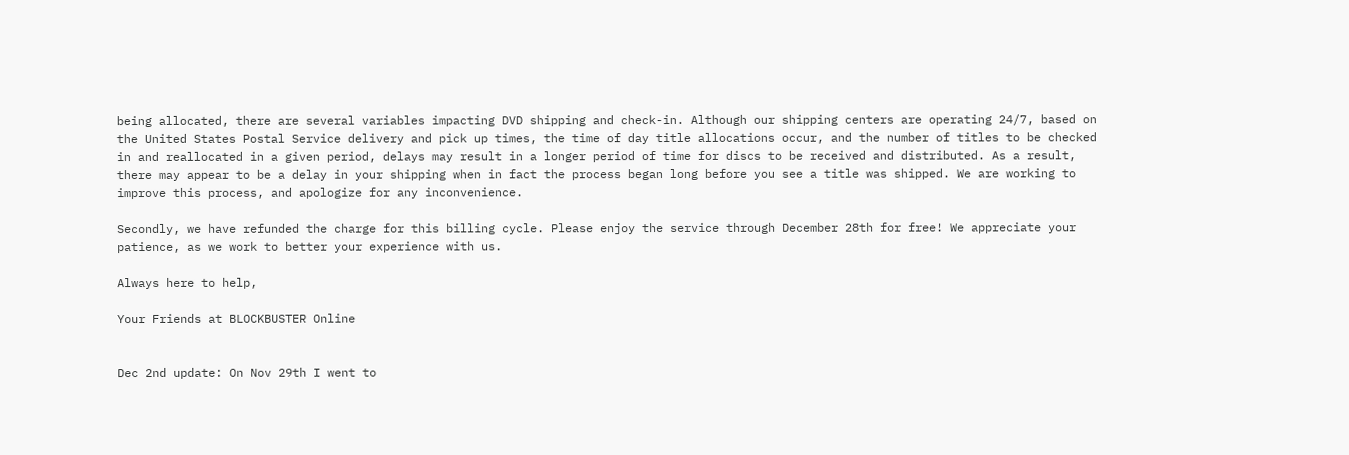being allocated, there are several variables impacting DVD shipping and check-in. Although our shipping centers are operating 24/7, based on the United States Postal Service delivery and pick up times, the time of day title allocations occur, and the number of titles to be checked in and reallocated in a given period, delays may result in a longer period of time for discs to be received and distributed. As a result, there may appear to be a delay in your shipping when in fact the process began long before you see a title was shipped. We are working to improve this process, and apologize for any inconvenience.

Secondly, we have refunded the charge for this billing cycle. Please enjoy the service through December 28th for free! We appreciate your patience, as we work to better your experience with us.

Always here to help,

Your Friends at BLOCKBUSTER Online


Dec 2nd update: On Nov 29th I went to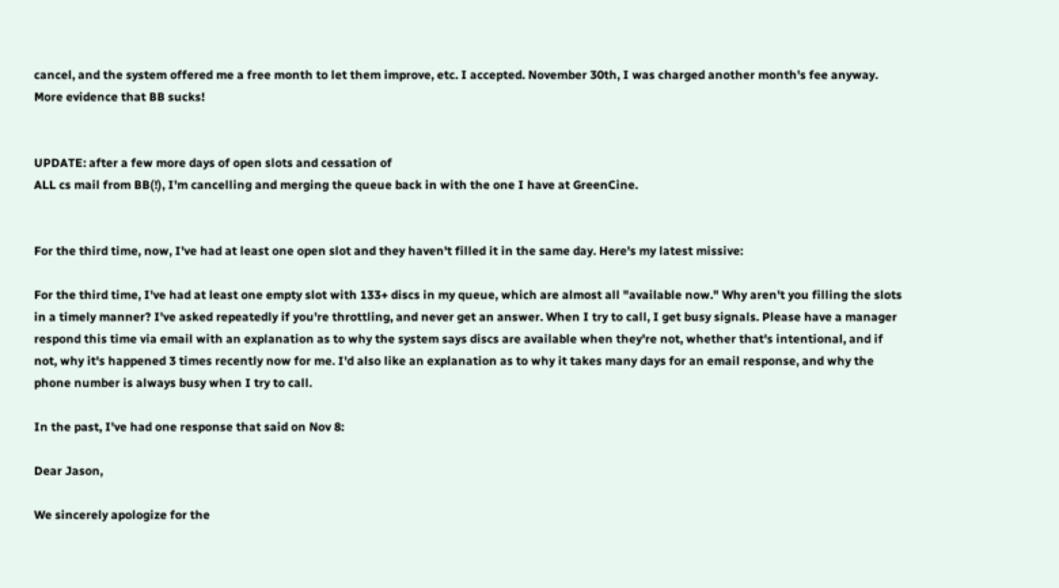cancel, and the system offered me a free month to let them improve, etc. I accepted. November 30th, I was charged another month's fee anyway. More evidence that BB sucks!


UPDATE: after a few more days of open slots and cessation of
ALL cs mail from BB(!), I'm cancelling and merging the queue back in with the one I have at GreenCine.


For the third time, now, I've had at least one open slot and they haven't filled it in the same day. Here's my latest missive:

For the third time, I've had at least one empty slot with 133+ discs in my queue, which are almost all "available now." Why aren't you filling the slots in a timely manner? I've asked repeatedly if you're throttling, and never get an answer. When I try to call, I get busy signals. Please have a manager respond this time via email with an explanation as to why the system says discs are available when they're not, whether that's intentional, and if not, why it's happened 3 times recently now for me. I'd also like an explanation as to why it takes many days for an email response, and why the phone number is always busy when I try to call.

In the past, I've had one response that said on Nov 8:

Dear Jason,

We sincerely apologize for the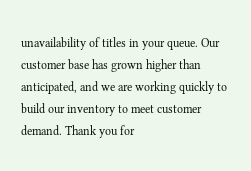unavailability of titles in your queue. Our customer base has grown higher than anticipated, and we are working quickly to build our inventory to meet customer demand. Thank you for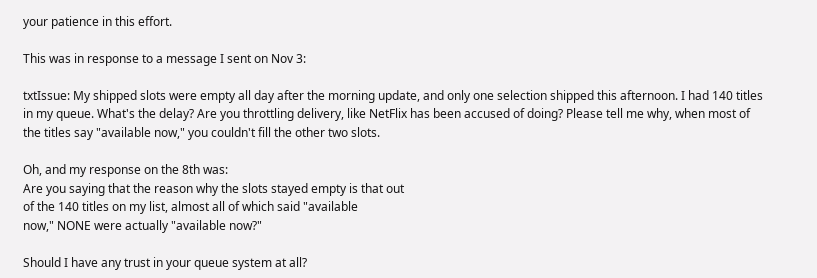your patience in this effort.

This was in response to a message I sent on Nov 3:

txtIssue: My shipped slots were empty all day after the morning update, and only one selection shipped this afternoon. I had 140 titles in my queue. What's the delay? Are you throttling delivery, like NetFlix has been accused of doing? Please tell me why, when most of the titles say "available now," you couldn't fill the other two slots.

Oh, and my response on the 8th was:
Are you saying that the reason why the slots stayed empty is that out
of the 140 titles on my list, almost all of which said "available
now," NONE were actually "available now?"

Should I have any trust in your queue system at all?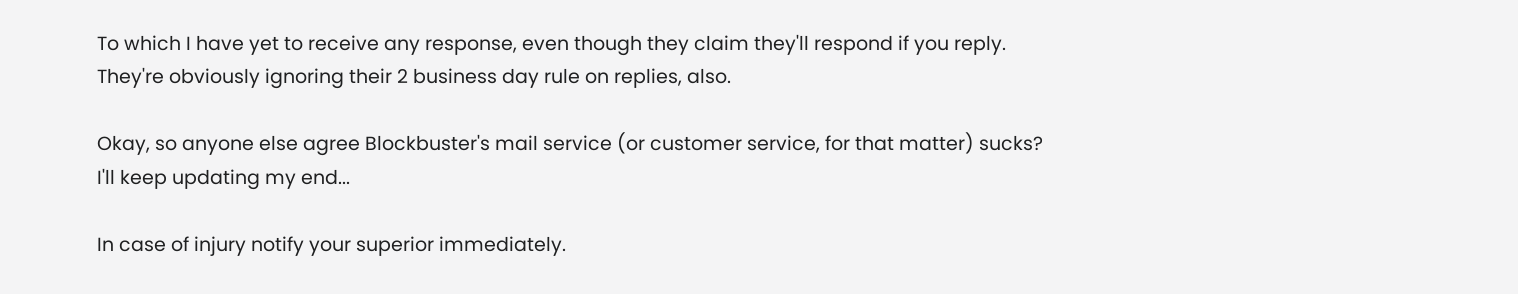To which I have yet to receive any response, even though they claim they'll respond if you reply. They're obviously ignoring their 2 business day rule on replies, also.

Okay, so anyone else agree Blockbuster's mail service (or customer service, for that matter) sucks? I'll keep updating my end...

In case of injury notify your superior immediately.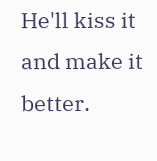He'll kiss it and make it better.